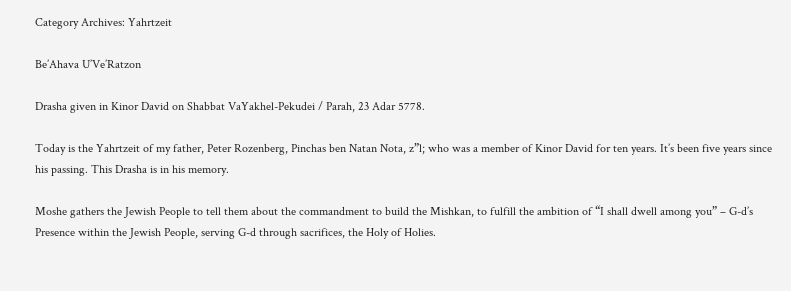Category Archives: Yahrtzeit

Be’Ahava U’Ve’Ratzon

Drasha given in Kinor David on Shabbat VaYakhel-Pekudei / Parah, 23 Adar 5778.

Today is the Yahrtzeit of my father, Peter Rozenberg, Pinchas ben Natan Nota, z”l; who was a member of Kinor David for ten years. It’s been five years since his passing. This Drasha is in his memory.

Moshe gathers the Jewish People to tell them about the commandment to build the Mishkan, to fulfill the ambition of “I shall dwell among you” – G-d’s Presence within the Jewish People, serving G-d through sacrifices, the Holy of Holies.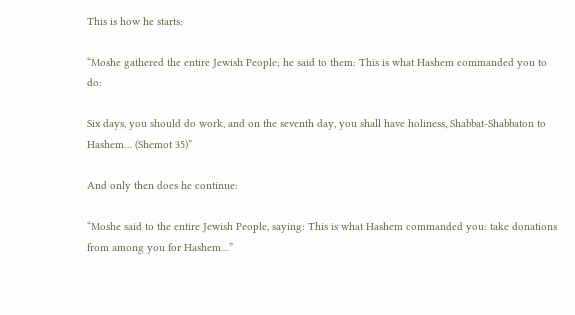This is how he starts:

“Moshe gathered the entire Jewish People; he said to them: This is what Hashem commanded you to do:

Six days, you should do work, and on the seventh day, you shall have holiness, Shabbat-Shabbaton to Hashem… (Shemot 35)”

And only then does he continue:

“Moshe said to the entire Jewish People, saying: This is what Hashem commanded you: take donations from among you for Hashem…”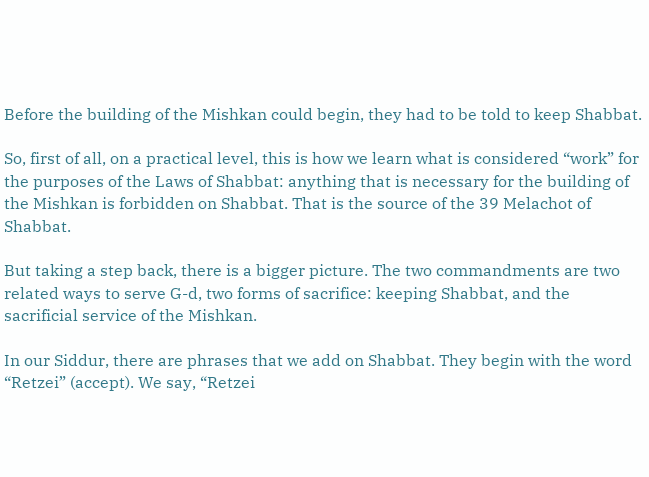Before the building of the Mishkan could begin, they had to be told to keep Shabbat.

So, first of all, on a practical level, this is how we learn what is considered “work” for the purposes of the Laws of Shabbat: anything that is necessary for the building of the Mishkan is forbidden on Shabbat. That is the source of the 39 Melachot of Shabbat.

But taking a step back, there is a bigger picture. The two commandments are two related ways to serve G-d, two forms of sacrifice: keeping Shabbat, and the sacrificial service of the Mishkan.

In our Siddur, there are phrases that we add on Shabbat. They begin with the word “Retzei” (accept). We say, “Retzei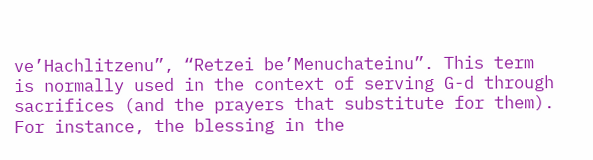ve’Hachlitzenu”, “Retzei be’Menuchateinu”. This term is normally used in the context of serving G-d through sacrifices (and the prayers that substitute for them). For instance, the blessing in the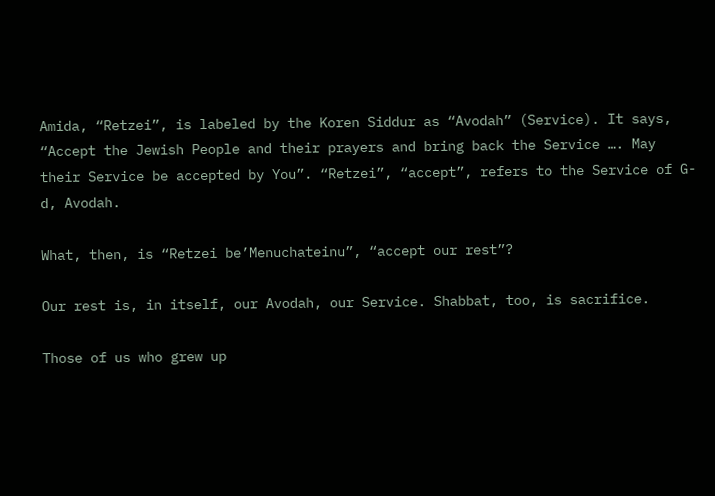Amida, “Retzei”, is labeled by the Koren Siddur as “Avodah” (Service). It says, “Accept the Jewish People and their prayers and bring back the Service …. May their Service be accepted by You”. “Retzei”, “accept”, refers to the Service of G-d, Avodah.

What, then, is “Retzei be’Menuchateinu”, “accept our rest”?

Our rest is, in itself, our Avodah, our Service. Shabbat, too, is sacrifice.

Those of us who grew up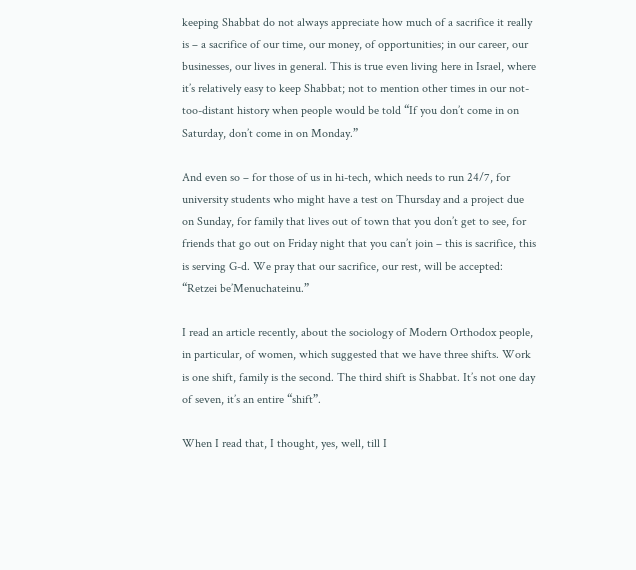keeping Shabbat do not always appreciate how much of a sacrifice it really is – a sacrifice of our time, our money, of opportunities; in our career, our businesses, our lives in general. This is true even living here in Israel, where it’s relatively easy to keep Shabbat; not to mention other times in our not-too-distant history when people would be told “If you don’t come in on Saturday, don’t come in on Monday.”

And even so – for those of us in hi-tech, which needs to run 24/7, for university students who might have a test on Thursday and a project due on Sunday, for family that lives out of town that you don’t get to see, for friends that go out on Friday night that you can’t join – this is sacrifice, this is serving G-d. We pray that our sacrifice, our rest, will be accepted: “Retzei be’Menuchateinu.”

I read an article recently, about the sociology of Modern Orthodox people, in particular, of women, which suggested that we have three shifts. Work is one shift, family is the second. The third shift is Shabbat. It’s not one day of seven, it’s an entire “shift”.

When I read that, I thought, yes, well, till I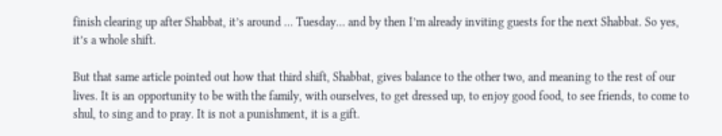finish clearing up after Shabbat, it’s around … Tuesday… and by then I’m already inviting guests for the next Shabbat. So yes, it’s a whole shift.

But that same article pointed out how that third shift, Shabbat, gives balance to the other two, and meaning to the rest of our lives. It is an opportunity to be with the family, with ourselves, to get dressed up, to enjoy good food, to see friends, to come to shul, to sing and to pray. It is not a punishment, it is a gift.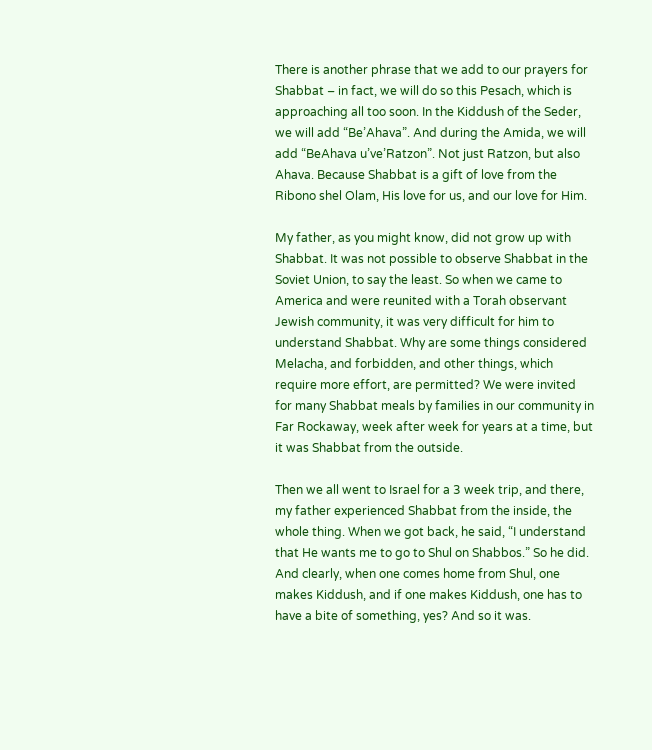There is another phrase that we add to our prayers for Shabbat – in fact, we will do so this Pesach, which is approaching all too soon. In the Kiddush of the Seder, we will add “Be’Ahava”. And during the Amida, we will add “BeAhava u’ve’Ratzon”. Not just Ratzon, but also Ahava. Because Shabbat is a gift of love from the Ribono shel Olam, His love for us, and our love for Him.

My father, as you might know, did not grow up with Shabbat. It was not possible to observe Shabbat in the Soviet Union, to say the least. So when we came to America and were reunited with a Torah observant Jewish community, it was very difficult for him to understand Shabbat. Why are some things considered Melacha, and forbidden, and other things, which require more effort, are permitted? We were invited for many Shabbat meals by families in our community in Far Rockaway, week after week for years at a time, but it was Shabbat from the outside.

Then we all went to Israel for a 3 week trip, and there, my father experienced Shabbat from the inside, the whole thing. When we got back, he said, “I understand that He wants me to go to Shul on Shabbos.” So he did. And clearly, when one comes home from Shul, one makes Kiddush, and if one makes Kiddush, one has to have a bite of something, yes? And so it was.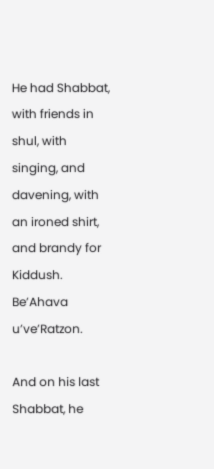He had Shabbat, with friends in shul, with singing, and davening, with an ironed shirt, and brandy for Kiddush. Be’Ahava u’ve’Ratzon.

And on his last Shabbat, he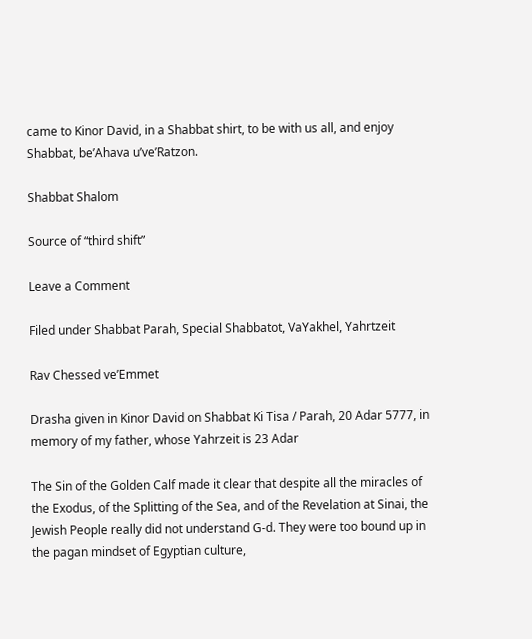came to Kinor David, in a Shabbat shirt, to be with us all, and enjoy Shabbat, be’Ahava u’ve’Ratzon.

Shabbat Shalom

Source of “third shift”

Leave a Comment

Filed under Shabbat Parah, Special Shabbatot, VaYakhel, Yahrtzeit

Rav Chessed ve’Emmet

Drasha given in Kinor David on Shabbat Ki Tisa / Parah, 20 Adar 5777, in memory of my father, whose Yahrzeit is 23 Adar

The Sin of the Golden Calf made it clear that despite all the miracles of the Exodus, of the Splitting of the Sea, and of the Revelation at Sinai, the Jewish People really did not understand G-d. They were too bound up in the pagan mindset of Egyptian culture,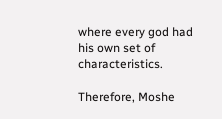where every god had his own set of characteristics.

Therefore, Moshe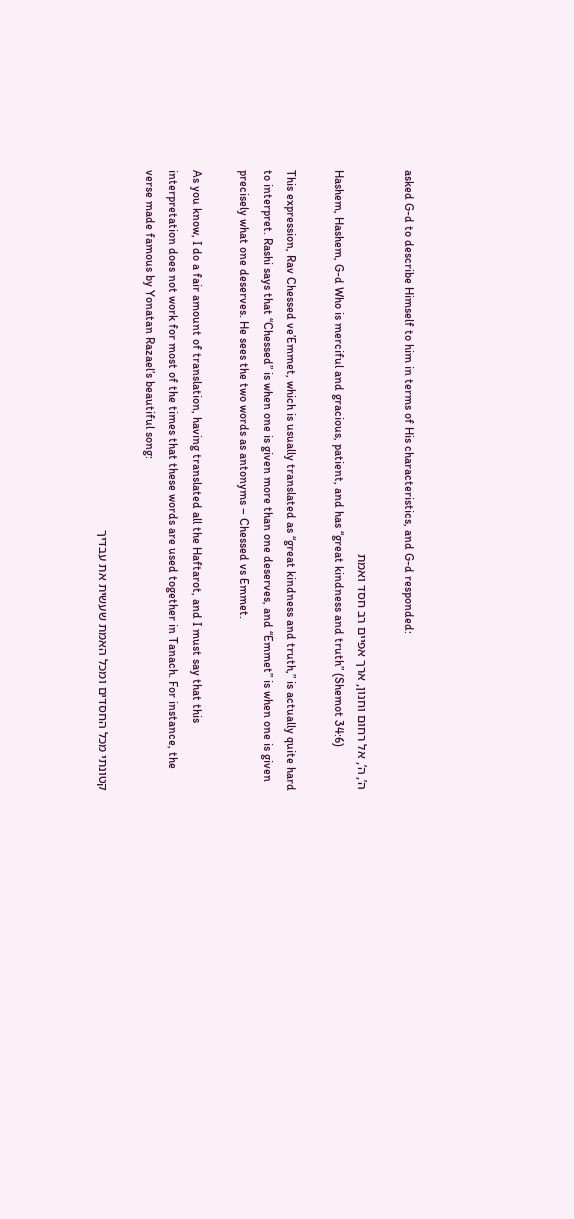asked G-d to describe Himself to him in terms of His characteristics, and G-d responded:

ה’, ה’, אל רחום וחנון, ארך אפיים רב חסד ואמת
Hashem, Hashem, G-d Who is merciful and gracious, patient, and has “great kindness and truth” (Shemot 34:6)

This expression, Rav Chessed ve’Emmet, which is usually translated as “great kindness and truth,” is actually quite hard to interpret. Rashi says that “Chessed” is when one is given more than one deserves, and “Emmet” is when one is given precisely what one deserves. He sees the two words as antonyms – Chessed vs Emmet.

As you know, I do a fair amount of translation, having translated all the Haftarot, and I must say that this interpretation does not work for most of the times that these words are used together in Tanach. For instance, the verse made famous by Yonatan Razael’s beautiful song:

קטונתי מכל החסדים ומכל האמת שעשית את עבדיך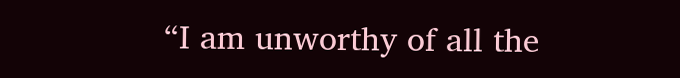“I am unworthy of all the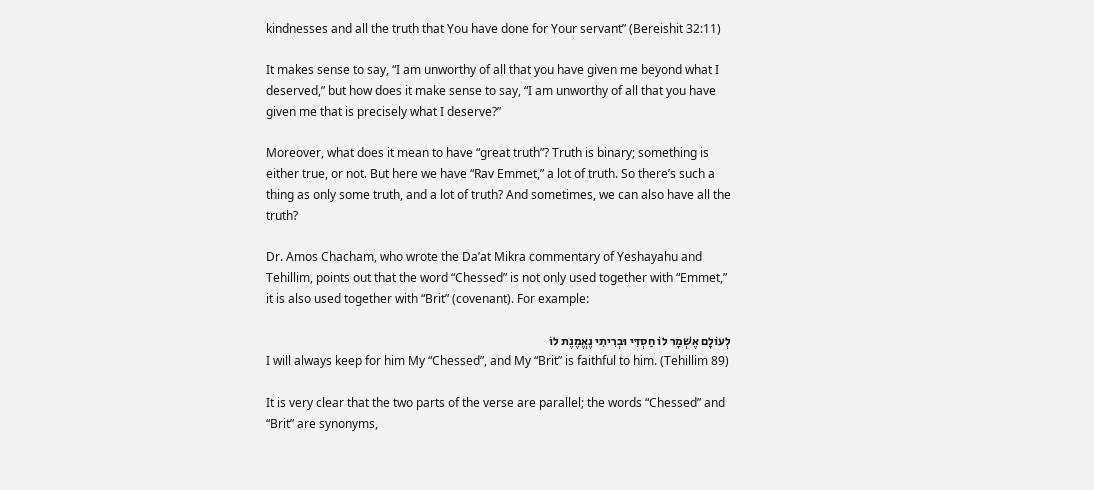kindnesses and all the truth that You have done for Your servant” (Bereishit 32:11)

It makes sense to say, “I am unworthy of all that you have given me beyond what I deserved,” but how does it make sense to say, “I am unworthy of all that you have given me that is precisely what I deserve?”

Moreover, what does it mean to have “great truth”? Truth is binary; something is either true, or not. But here we have “Rav Emmet,” a lot of truth. So there’s such a thing as only some truth, and a lot of truth? And sometimes, we can also have all the truth?

Dr. Amos Chacham, who wrote the Da’at Mikra commentary of Yeshayahu and Tehillim, points out that the word “Chessed” is not only used together with “Emmet,” it is also used together with “Brit” (covenant). For example:

לְעוֹלָם אֶשְׁמָר לוֹ חַסְדִּי וּבְרִיתִי נֶאֱמֶנֶת לוֹ
I will always keep for him My “Chessed”, and My “Brit” is faithful to him. (Tehillim 89)

It is very clear that the two parts of the verse are parallel; the words “Chessed” and “Brit” are synonyms,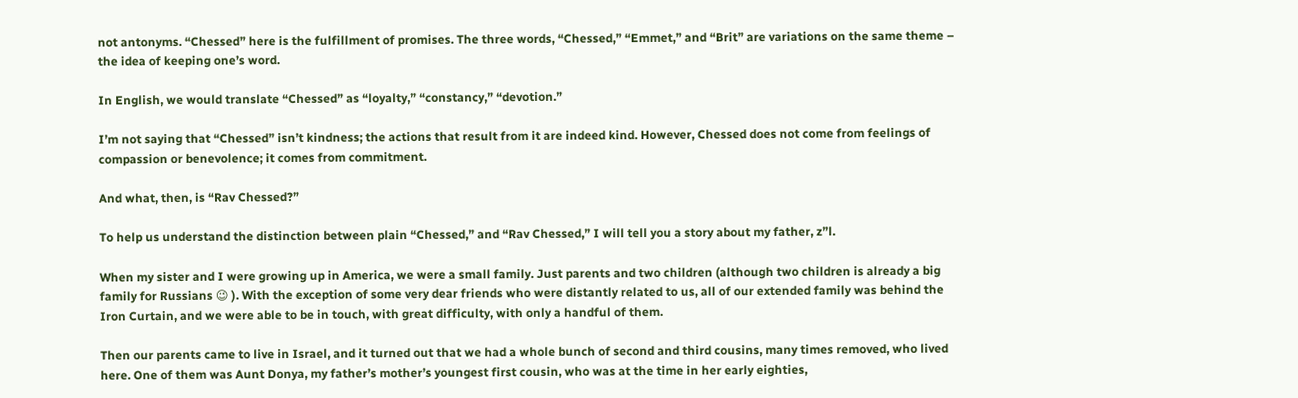not antonyms. “Chessed” here is the fulfillment of promises. The three words, “Chessed,” “Emmet,” and “Brit” are variations on the same theme – the idea of keeping one’s word.

In English, we would translate “Chessed” as “loyalty,” “constancy,” “devotion.”

I’m not saying that “Chessed” isn’t kindness; the actions that result from it are indeed kind. However, Chessed does not come from feelings of compassion or benevolence; it comes from commitment.

And what, then, is “Rav Chessed?”

To help us understand the distinction between plain “Chessed,” and “Rav Chessed,” I will tell you a story about my father, z”l.

When my sister and I were growing up in America, we were a small family. Just parents and two children (although two children is already a big family for Russians 😉 ). With the exception of some very dear friends who were distantly related to us, all of our extended family was behind the Iron Curtain, and we were able to be in touch, with great difficulty, with only a handful of them.

Then our parents came to live in Israel, and it turned out that we had a whole bunch of second and third cousins, many times removed, who lived here. One of them was Aunt Donya, my father’s mother’s youngest first cousin, who was at the time in her early eighties,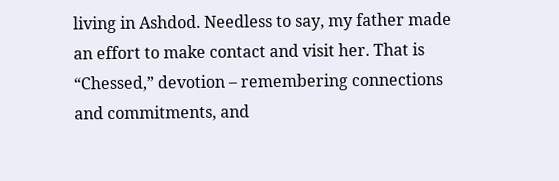living in Ashdod. Needless to say, my father made an effort to make contact and visit her. That is “Chessed,” devotion – remembering connections and commitments, and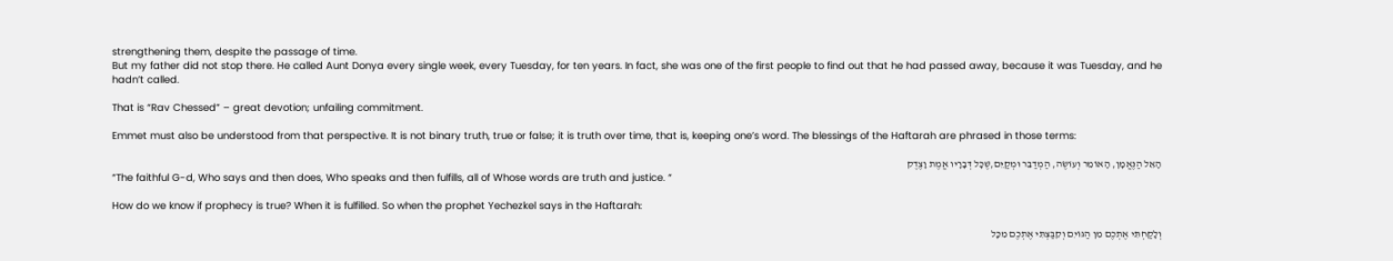strengthening them, despite the passage of time.
But my father did not stop there. He called Aunt Donya every single week, every Tuesday, for ten years. In fact, she was one of the first people to find out that he had passed away, because it was Tuesday, and he hadn’t called.

That is “Rav Chessed” – great devotion; unfailing commitment.

Emmet must also be understood from that perspective. It is not binary truth, true or false; it is truth over time, that is, keeping one’s word. The blessings of the Haftarah are phrased in those terms:

הָאֵל הַנֶּאֱמָן, הָאוֹמֵר וְעוֹשֶׂה, הַמְדַבֵּר וּמְקַיֵּם,שֶׁכָּל דְּבָרָיו אֱמֶת וָצֶדֶק
“The faithful G-d, Who says and then does, Who speaks and then fulfills, all of Whose words are truth and justice. “

How do we know if prophecy is true? When it is fulfilled. So when the prophet Yechezkel says in the Haftarah:

וְלָקַחְתִּי אֶתְכֶם מִן הַגּוֹיִם וְקִבַּצְתִּי אֶתְכֶם מִכָּל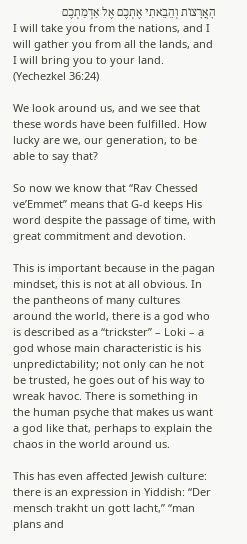הָאֲרָצוֹת וְהֵבֵאתִי אֶתְכֶם אֶל אַדְמַתְכֶם
I will take you from the nations, and I will gather you from all the lands, and I will bring you to your land. (Yechezkel 36:24)

We look around us, and we see that these words have been fulfilled. How lucky are we, our generation, to be able to say that?

So now we know that “Rav Chessed ve’Emmet” means that G-d keeps His word despite the passage of time, with great commitment and devotion.

This is important because in the pagan mindset, this is not at all obvious. In the pantheons of many cultures around the world, there is a god who is described as a “trickster” – Loki – a god whose main characteristic is his unpredictability; not only can he not be trusted, he goes out of his way to wreak havoc. There is something in the human psyche that makes us want a god like that, perhaps to explain the chaos in the world around us.

This has even affected Jewish culture: there is an expression in Yiddish: “Der mensch trakht un gott lacht,” “man plans and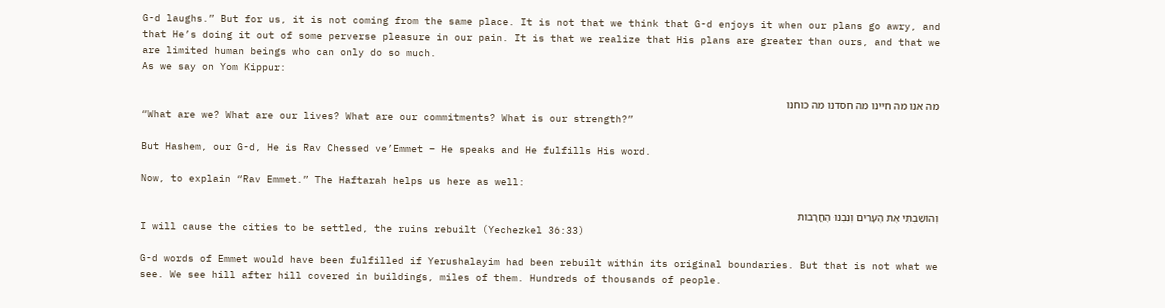G-d laughs.” But for us, it is not coming from the same place. It is not that we think that G-d enjoys it when our plans go awry, and that He’s doing it out of some perverse pleasure in our pain. It is that we realize that His plans are greater than ours, and that we are limited human beings who can only do so much.
As we say on Yom Kippur:

מה אנו מה חיינו מה חסדנו מה כוחנו
“What are we? What are our lives? What are our commitments? What is our strength?”

But Hashem, our G-d, He is Rav Chessed ve’Emmet – He speaks and He fulfills His word.

Now, to explain “Rav Emmet.” The Haftarah helps us here as well:

וְהוֹשַׁבְתִּי אֶת הֶעָרִים וְנִבְנוּ הֶחֳרָבוֹת
I will cause the cities to be settled, the ruins rebuilt (Yechezkel 36:33)

G-d words of Emmet would have been fulfilled if Yerushalayim had been rebuilt within its original boundaries. But that is not what we see. We see hill after hill covered in buildings, miles of them. Hundreds of thousands of people.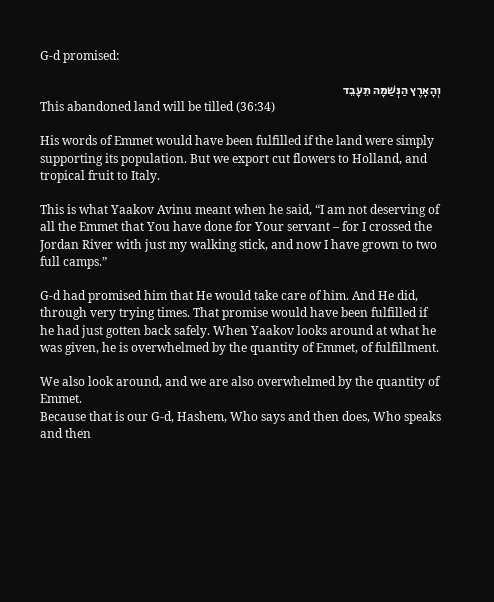G-d promised:

וְהָאָרֶץ הַנְּשַׁמָּה תֵּעָבֵד
This abandoned land will be tilled (36:34)

His words of Emmet would have been fulfilled if the land were simply supporting its population. But we export cut flowers to Holland, and tropical fruit to Italy.

This is what Yaakov Avinu meant when he said, “I am not deserving of all the Emmet that You have done for Your servant – for I crossed the Jordan River with just my walking stick, and now I have grown to two full camps.”

G-d had promised him that He would take care of him. And He did, through very trying times. That promise would have been fulfilled if he had just gotten back safely. When Yaakov looks around at what he was given, he is overwhelmed by the quantity of Emmet, of fulfillment.

We also look around, and we are also overwhelmed by the quantity of Emmet.
Because that is our G-d, Hashem, Who says and then does, Who speaks and then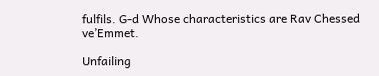fulfils. G-d Whose characteristics are Rav Chessed ve’Emmet.

Unfailing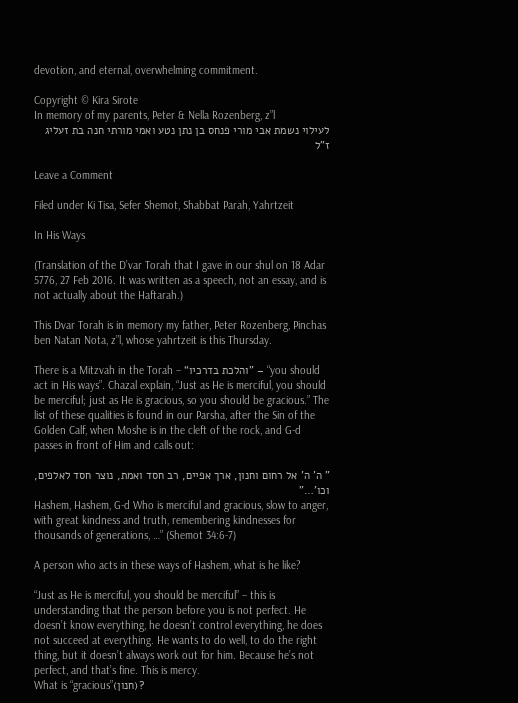devotion, and eternal, overwhelming commitment.

Copyright © Kira Sirote
In memory of my parents, Peter & Nella Rozenberg, z”l
לעילוי נשמת אבי מורי פנחס בן נתן נטע ואמי מורתי חנה בת זעליג ז”ל

Leave a Comment

Filed under Ki Tisa, Sefer Shemot, Shabbat Parah, Yahrtzeit

In His Ways

(Translation of the D’var Torah that I gave in our shul on 18 Adar 5776, 27 Feb 2016. It was written as a speech, not an essay, and is not actually about the Haftarah.)

This Dvar Torah is in memory my father, Peter Rozenberg, Pinchas ben Natan Nota, z”l, whose yahrtzeit is this Thursday.

There is a Mitzvah in the Torah – “והלכת בדרכיו” – “you should act in His ways”. Chazal explain, “Just as He is merciful, you should be merciful; just as He is gracious, so you should be gracious.” The list of these qualities is found in our Parsha, after the Sin of the Golden Calf, when Moshe is in the cleft of the rock, and G-d passes in front of Him and calls out:

” ה’ ה’ אל רחום וחנון, ארך אפיים, רב חסד ואמת, נוצר חסד לאלפים, וכו’…”
Hashem, Hashem, G-d Who is merciful and gracious, slow to anger, with great kindness and truth, remembering kindnesses for thousands of generations, …” (Shemot 34:6-7)

A person who acts in these ways of Hashem, what is he like?

“Just as He is merciful, you should be merciful” – this is understanding that the person before you is not perfect. He doesn’t know everything, he doesn’t control everything, he does not succeed at everything. He wants to do well, to do the right thing, but it doesn’t always work out for him. Because he’s not perfect, and that’s fine. This is mercy.
What is “gracious”(חנון)?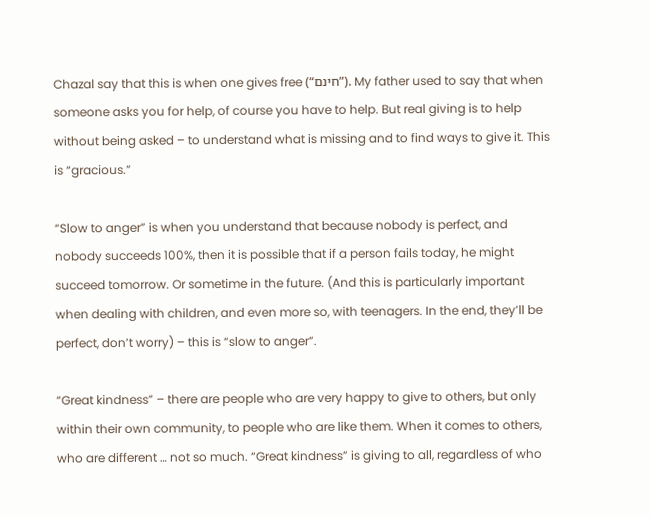Chazal say that this is when one gives free (“חינם”). My father used to say that when someone asks you for help, of course you have to help. But real giving is to help without being asked – to understand what is missing and to find ways to give it. This is “gracious.”

“Slow to anger” is when you understand that because nobody is perfect, and nobody succeeds 100%, then it is possible that if a person fails today, he might succeed tomorrow. Or sometime in the future. (And this is particularly important when dealing with children, and even more so, with teenagers. In the end, they’ll be perfect, don’t worry) – this is “slow to anger”.

“Great kindness” – there are people who are very happy to give to others, but only within their own community, to people who are like them. When it comes to others, who are different … not so much. “Great kindness” is giving to all, regardless of who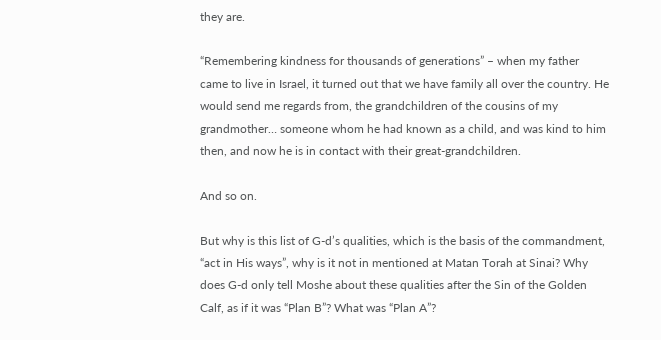they are.

“Remembering kindness for thousands of generations” – when my father came to live in Israel, it turned out that we have family all over the country. He would send me regards from, the grandchildren of the cousins of my grandmother… someone whom he had known as a child, and was kind to him then, and now he is in contact with their great-grandchildren.

And so on.

But why is this list of G-d’s qualities, which is the basis of the commandment, “act in His ways”, why is it not in mentioned at Matan Torah at Sinai? Why does G-d only tell Moshe about these qualities after the Sin of the Golden Calf, as if it was “Plan B”? What was “Plan A”?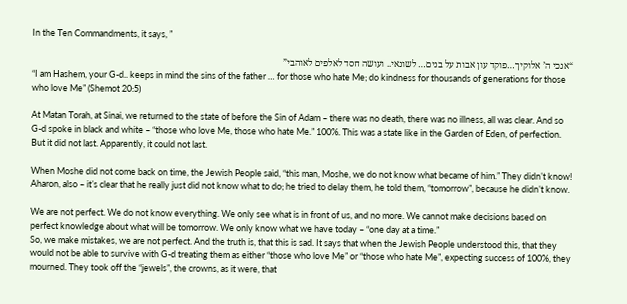In the Ten Commandments, it says, ”

“אנכי ה’ אלוקיך…פוקד עון אבות על בנים… לשונאי.. ועושה חסד לאלפים לאוהבי”
“I am Hashem, your G-d.. keeps in mind the sins of the father … for those who hate Me; do kindness for thousands of generations for those who love Me” (Shemot 20:5)

At Matan Torah, at Sinai, we returned to the state of before the Sin of Adam – there was no death, there was no illness, all was clear. And so G-d spoke in black and white – “those who love Me, those who hate Me.” 100%. This was a state like in the Garden of Eden, of perfection. But it did not last. Apparently, it could not last.

When Moshe did not come back on time, the Jewish People said, “this man, Moshe, we do not know what became of him.” They didn’t know! Aharon, also – it’s clear that he really just did not know what to do; he tried to delay them, he told them, “tomorrow”, because he didn’t know.

We are not perfect. We do not know everything. We only see what is in front of us, and no more. We cannot make decisions based on perfect knowledge about what will be tomorrow. We only know what we have today – “one day at a time.”
So, we make mistakes, we are not perfect. And the truth is, that this is sad. It says that when the Jewish People understood this, that they would not be able to survive with G-d treating them as either “those who love Me” or “those who hate Me”, expecting success of 100%, they mourned. They took off the “jewels”, the crowns, as it were, that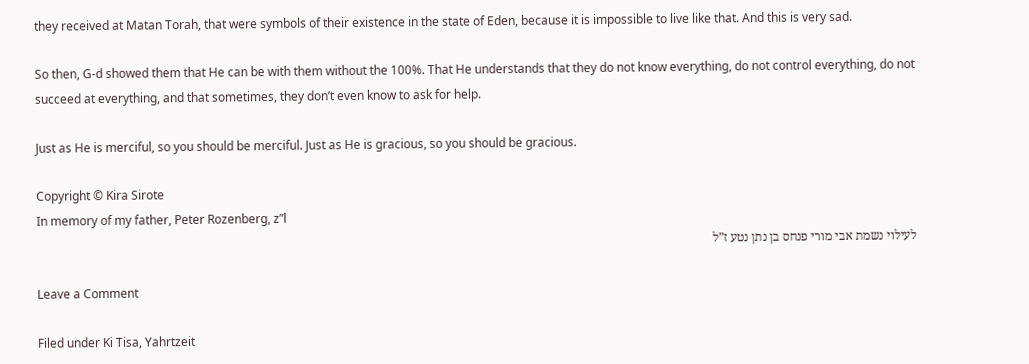they received at Matan Torah, that were symbols of their existence in the state of Eden, because it is impossible to live like that. And this is very sad.

So then, G-d showed them that He can be with them without the 100%. That He understands that they do not know everything, do not control everything, do not succeed at everything, and that sometimes, they don’t even know to ask for help.

Just as He is merciful, so you should be merciful. Just as He is gracious, so you should be gracious.

Copyright © Kira Sirote
In memory of my father, Peter Rozenberg, z”l
לעילוי נשמת אבי מורי פנחס בן נתן נטע ז”ל

Leave a Comment

Filed under Ki Tisa, Yahrtzeit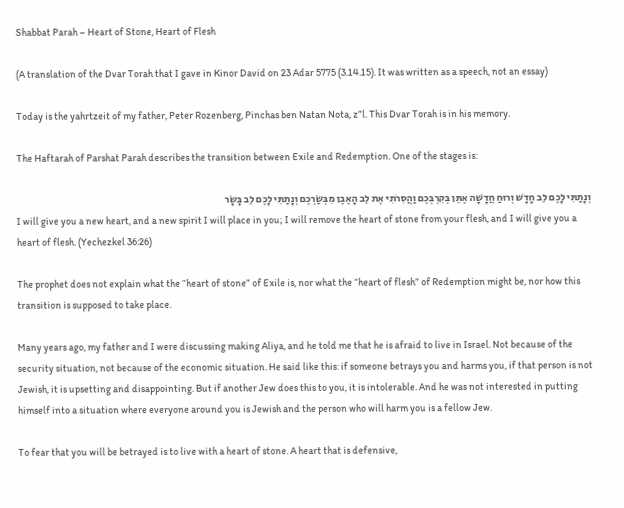Shabbat Parah – Heart of Stone, Heart of Flesh

(A translation of the Dvar Torah that I gave in Kinor David on 23 Adar 5775 (3.14.15). It was written as a speech, not an essay)

Today is the yahrtzeit of my father, Peter Rozenberg, Pinchas ben Natan Nota, z”l. This Dvar Torah is in his memory.

The Haftarah of Parshat Parah describes the transition between Exile and Redemption. One of the stages is:

וְנָתַתִּי לָכֶם לֵב חָדָשׁ וְרוּחַ חֲדָשָׁה אֶתֵּן בְּקִרְבְּכֶם וַהֲסִרֹתִי אֶת לֵב הָאֶבֶן מִבְּשַׂרְכֶם וְנָתַתִּי לָכֶם לֵב בָּשָׂר
I will give you a new heart, and a new spirit I will place in you; I will remove the heart of stone from your flesh, and I will give you a heart of flesh. (Yechezkel 36:26)

The prophet does not explain what the “heart of stone” of Exile is, nor what the “heart of flesh” of Redemption might be, nor how this transition is supposed to take place.

Many years ago, my father and I were discussing making Aliya, and he told me that he is afraid to live in Israel. Not because of the security situation, not because of the economic situation. He said like this: if someone betrays you and harms you, if that person is not Jewish, it is upsetting and disappointing. But if another Jew does this to you, it is intolerable. And he was not interested in putting himself into a situation where everyone around you is Jewish and the person who will harm you is a fellow Jew.

To fear that you will be betrayed is to live with a heart of stone. A heart that is defensive,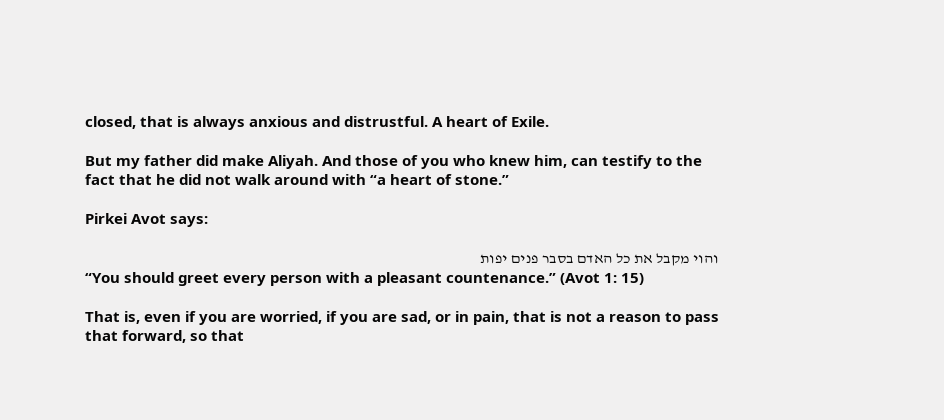closed, that is always anxious and distrustful. A heart of Exile.

But my father did make Aliyah. And those of you who knew him, can testify to the fact that he did not walk around with “a heart of stone.”

Pirkei Avot says:

והוי מקבל את כל האדם בסבר פנים יפות
“You should greet every person with a pleasant countenance.” (Avot 1: 15)

That is, even if you are worried, if you are sad, or in pain, that is not a reason to pass that forward, so that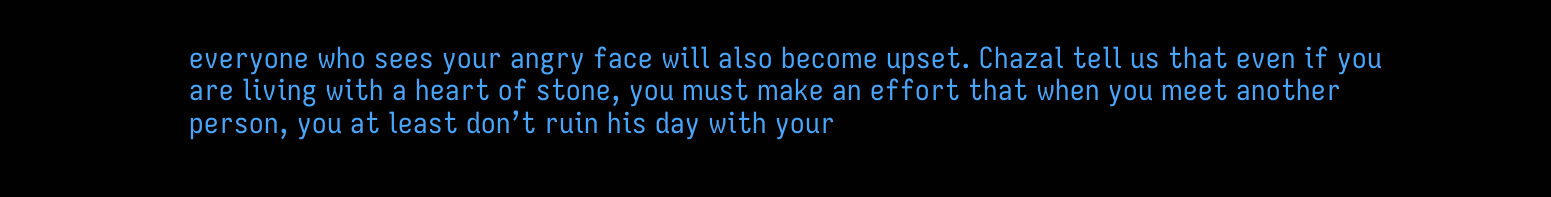everyone who sees your angry face will also become upset. Chazal tell us that even if you are living with a heart of stone, you must make an effort that when you meet another person, you at least don’t ruin his day with your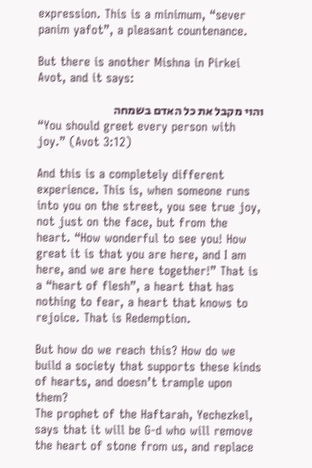expression. This is a minimum, “sever panim yafot”, a pleasant countenance.

But there is another Mishna in Pirkei Avot, and it says:

והוי מקבל את כל האדם בשמחה
“You should greet every person with joy.” (Avot 3:12)

And this is a completely different experience. This is, when someone runs into you on the street, you see true joy, not just on the face, but from the heart. “How wonderful to see you! How great it is that you are here, and I am here, and we are here together!” That is a “heart of flesh”, a heart that has nothing to fear, a heart that knows to rejoice. That is Redemption.

But how do we reach this? How do we build a society that supports these kinds of hearts, and doesn’t trample upon them?
The prophet of the Haftarah, Yechezkel, says that it will be G-d who will remove the heart of stone from us, and replace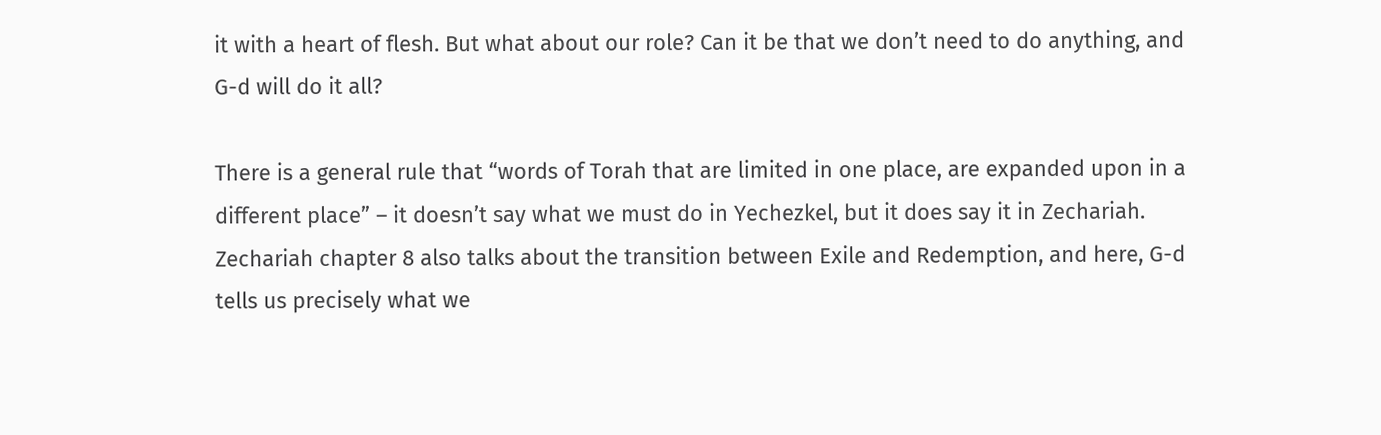it with a heart of flesh. But what about our role? Can it be that we don’t need to do anything, and G-d will do it all?

There is a general rule that “words of Torah that are limited in one place, are expanded upon in a different place” – it doesn’t say what we must do in Yechezkel, but it does say it in Zechariah. Zechariah chapter 8 also talks about the transition between Exile and Redemption, and here, G-d tells us precisely what we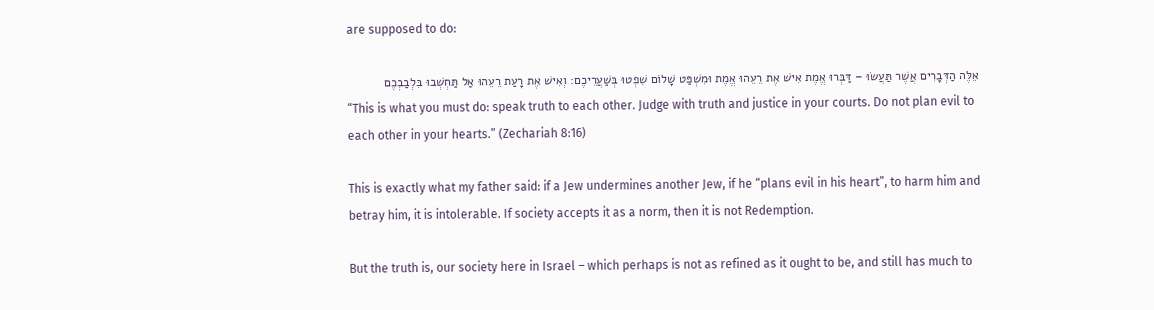are supposed to do:

אֵלֶּה הַדְּבָרִים אֲשֶׁר תַּעֲשׂוּ – דַּבְּרוּ אֱמֶת אִישׁ אֶת רֵעֵהוּ אֱמֶת וּמִשְׁפַּט שָׁלוֹם שִׁפְטוּ בְּשַׁעֲרֵיכֶם: וְאִישׁ אֶת רָעַת רֵעֵהוּ אַל תַּחְשְׁבוּ בִּלְבַבְכֶם
“This is what you must do: speak truth to each other. Judge with truth and justice in your courts. Do not plan evil to each other in your hearts.” (Zechariah 8:16)

This is exactly what my father said: if a Jew undermines another Jew, if he “plans evil in his heart”, to harm him and betray him, it is intolerable. If society accepts it as a norm, then it is not Redemption.

But the truth is, our society here in Israel – which perhaps is not as refined as it ought to be, and still has much to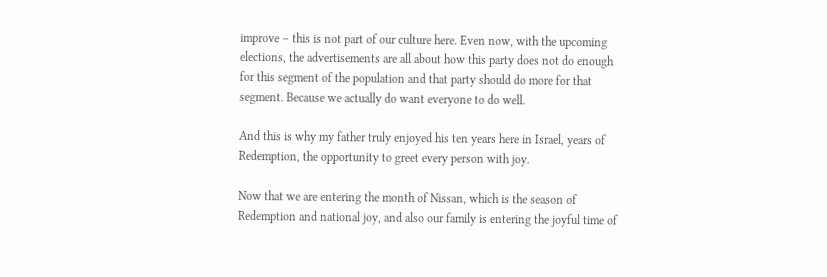improve – this is not part of our culture here. Even now, with the upcoming elections, the advertisements are all about how this party does not do enough for this segment of the population and that party should do more for that segment. Because we actually do want everyone to do well.

And this is why my father truly enjoyed his ten years here in Israel, years of Redemption, the opportunity to greet every person with joy.

Now that we are entering the month of Nissan, which is the season of Redemption and national joy, and also our family is entering the joyful time of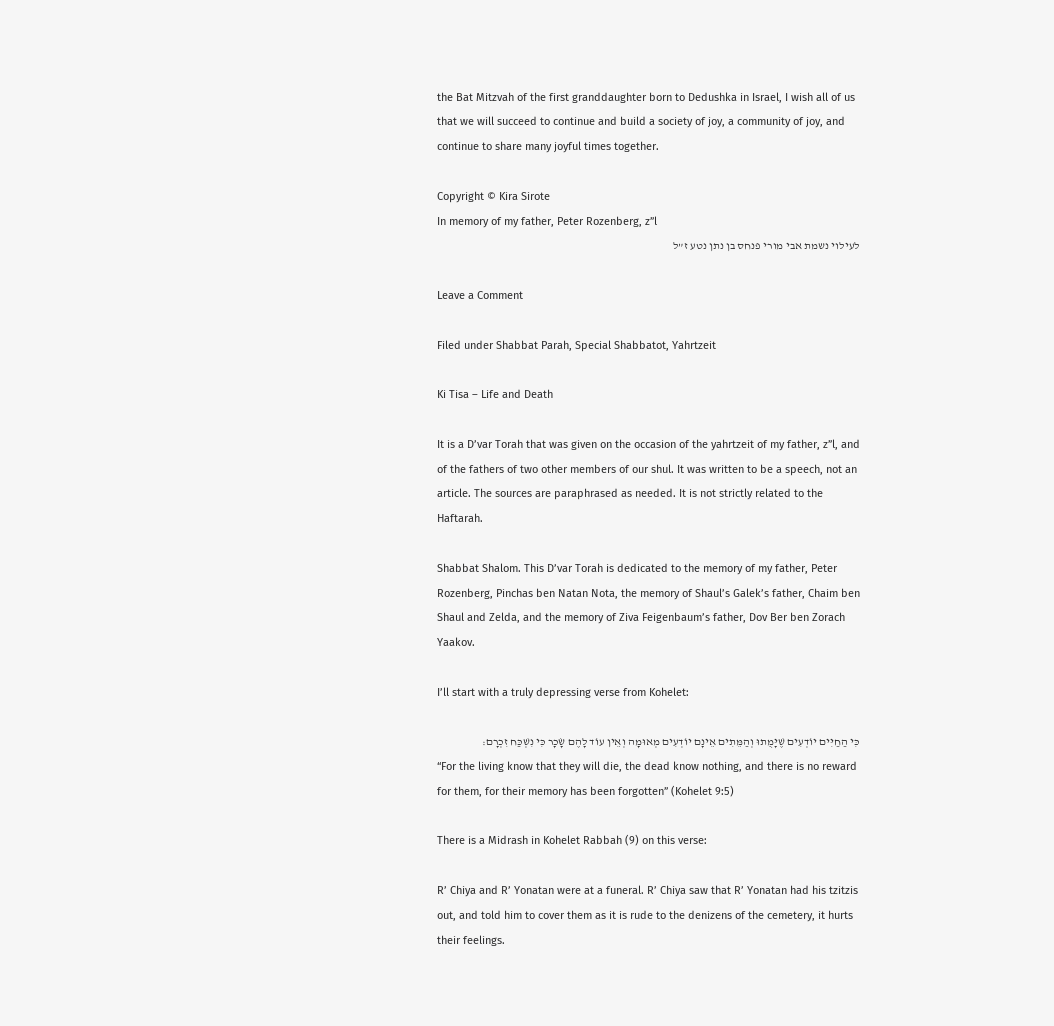the Bat Mitzvah of the first granddaughter born to Dedushka in Israel, I wish all of us that we will succeed to continue and build a society of joy, a community of joy, and continue to share many joyful times together.

Copyright © Kira Sirote
In memory of my father, Peter Rozenberg, z”l
לעילוי נשמת אבי מורי פנחס בן נתן נטע ז”ל

Leave a Comment

Filed under Shabbat Parah, Special Shabbatot, Yahrtzeit

Ki Tisa – Life and Death

It is a D’var Torah that was given on the occasion of the yahrtzeit of my father, z”l, and of the fathers of two other members of our shul. It was written to be a speech, not an article. The sources are paraphrased as needed. It is not strictly related to the Haftarah.

Shabbat Shalom. This D’var Torah is dedicated to the memory of my father, Peter Rozenberg, Pinchas ben Natan Nota, the memory of Shaul’s Galek’s father, Chaim ben Shaul and Zelda, and the memory of Ziva Feigenbaum’s father, Dov Ber ben Zorach Yaakov.

I’ll start with a truly depressing verse from Kohelet:

כִּי הַחַיִּים יוֹדְעִים שֶׁיָּמֻתוּ וְהַמֵּתִים אֵינָם יוֹדְעִים מְאוּמָה וְאֵין עוֹד לָהֶם שָׂכָר כִּי נִשְׁכַּח זִכְרָם:
“For the living know that they will die, the dead know nothing, and there is no reward for them, for their memory has been forgotten” (Kohelet 9:5)

There is a Midrash in Kohelet Rabbah (9) on this verse:

R’ Chiya and R’ Yonatan were at a funeral. R’ Chiya saw that R’ Yonatan had his tzitzis out, and told him to cover them as it is rude to the denizens of the cemetery, it hurts their feelings.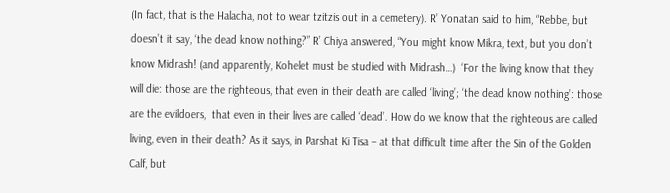(In fact, that is the Halacha, not to wear tzitzis out in a cemetery). R’ Yonatan said to him, “Rebbe, but doesn’t it say, ‘the dead know nothing?” R’ Chiya answered, “You might know Mikra, text, but you don’t know Midrash! (and apparently, Kohelet must be studied with Midrash…)  ‘For the living know that they will die: those are the righteous, that even in their death are called ‘living’; ‘the dead know nothing’: those are the evildoers,  that even in their lives are called ‘dead’. How do we know that the righteous are called living, even in their death? As it says, in Parshat Ki Tisa – at that difficult time after the Sin of the Golden Calf, but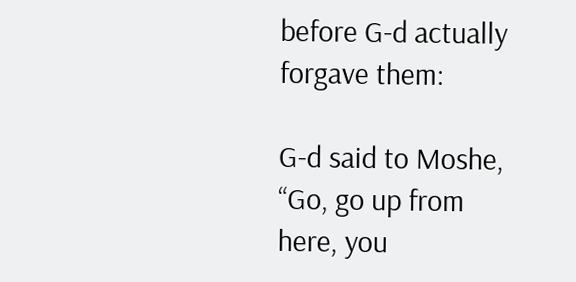before G-d actually forgave them:

G-d said to Moshe, “Go, go up from here, you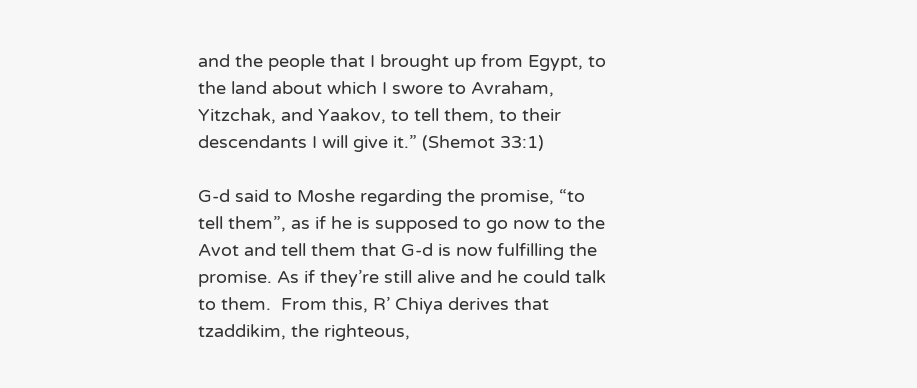and the people that I brought up from Egypt, to the land about which I swore to Avraham, Yitzchak, and Yaakov, to tell them, to their descendants I will give it.” (Shemot 33:1)

G-d said to Moshe regarding the promise, “to tell them”, as if he is supposed to go now to the Avot and tell them that G-d is now fulfilling the promise. As if they’re still alive and he could talk to them.  From this, R’ Chiya derives that tzaddikim, the righteous,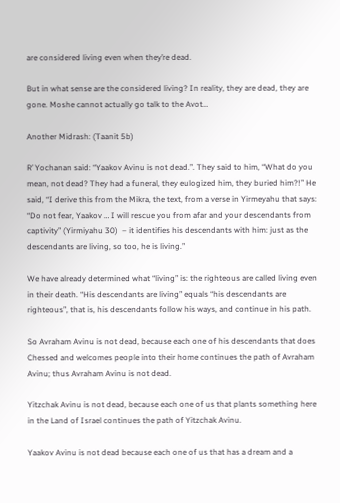are considered living even when they’re dead.

But in what sense are the considered living? In reality, they are dead, they are gone. Moshe cannot actually go talk to the Avot…

Another Midrash: (Taanit 5b)

R’ Yochanan said: “Yaakov Avinu is not dead.”. They said to him, “What do you mean, not dead? They had a funeral, they eulogized him, they buried him?!” He said, “I derive this from the Mikra, the text, from a verse in Yirmeyahu that says: “Do not fear, Yaakov … I will rescue you from afar and your descendants from captivity” (Yirmiyahu 30)  – it identifies his descendants with him: just as the descendants are living, so too, he is living.”

We have already determined what “living” is: the righteous are called living even in their death. “His descendants are living” equals “his descendants are righteous”, that is, his descendants follow his ways, and continue in his path.

So Avraham Avinu is not dead, because each one of his descendants that does Chessed and welcomes people into their home continues the path of Avraham Avinu; thus Avraham Avinu is not dead.

Yitzchak Avinu is not dead, because each one of us that plants something here in the Land of Israel continues the path of Yitzchak Avinu.

Yaakov Avinu is not dead because each one of us that has a dream and a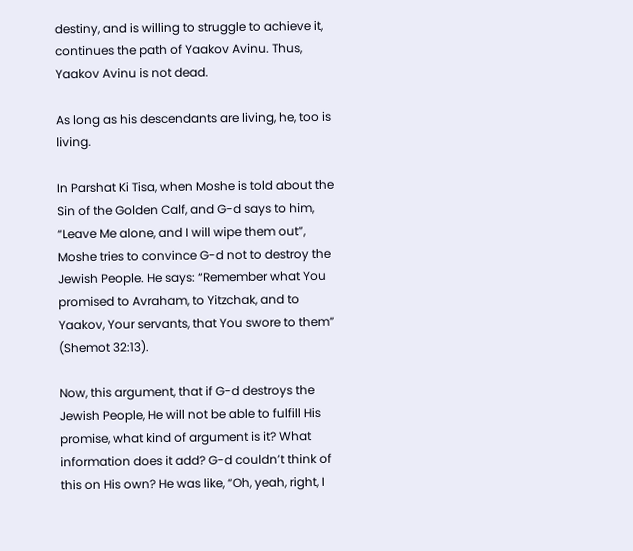destiny, and is willing to struggle to achieve it, continues the path of Yaakov Avinu. Thus, Yaakov Avinu is not dead.

As long as his descendants are living, he, too is living.

In Parshat Ki Tisa, when Moshe is told about the Sin of the Golden Calf, and G-d says to him, “Leave Me alone, and I will wipe them out”, Moshe tries to convince G-d not to destroy the Jewish People. He says: “Remember what You promised to Avraham, to Yitzchak, and to Yaakov, Your servants, that You swore to them” (Shemot 32:13).

Now, this argument, that if G-d destroys the Jewish People, He will not be able to fulfill His promise, what kind of argument is it? What information does it add? G-d couldn’t think of this on His own? He was like, “Oh, yeah, right, I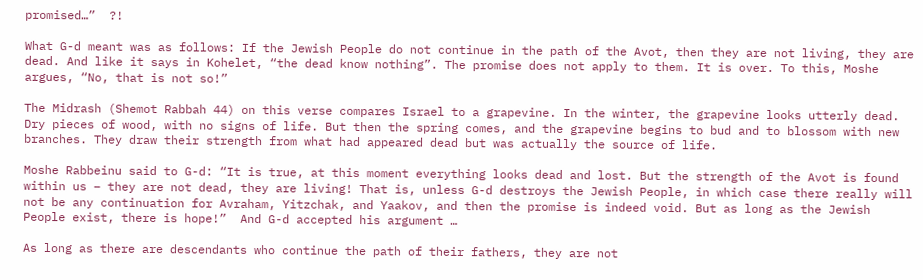promised…”  ?!

What G-d meant was as follows: If the Jewish People do not continue in the path of the Avot, then they are not living, they are dead. And like it says in Kohelet, “the dead know nothing”. The promise does not apply to them. It is over. To this, Moshe argues, “No, that is not so!”

The Midrash (Shemot Rabbah 44) on this verse compares Israel to a grapevine. In the winter, the grapevine looks utterly dead. Dry pieces of wood, with no signs of life. But then the spring comes, and the grapevine begins to bud and to blossom with new branches. They draw their strength from what had appeared dead but was actually the source of life.

Moshe Rabbeinu said to G-d: “It is true, at this moment everything looks dead and lost. But the strength of the Avot is found within us – they are not dead, they are living! That is, unless G-d destroys the Jewish People, in which case there really will not be any continuation for Avraham, Yitzchak, and Yaakov, and then the promise is indeed void. But as long as the Jewish People exist, there is hope!”  And G-d accepted his argument …

As long as there are descendants who continue the path of their fathers, they are not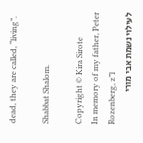dead, they are called, “living”.

Shabbat Shalom.

Copyright © Kira Sirote
In memory of my father, Peter Rozenberg, z”l
לעילוי נשמת אבי מורי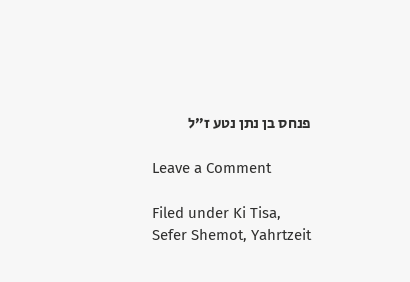פנחס בן נתן נטע ז”ל

Leave a Comment

Filed under Ki Tisa, Sefer Shemot, Yahrtzeit